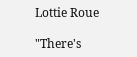Lottie Roue

"There's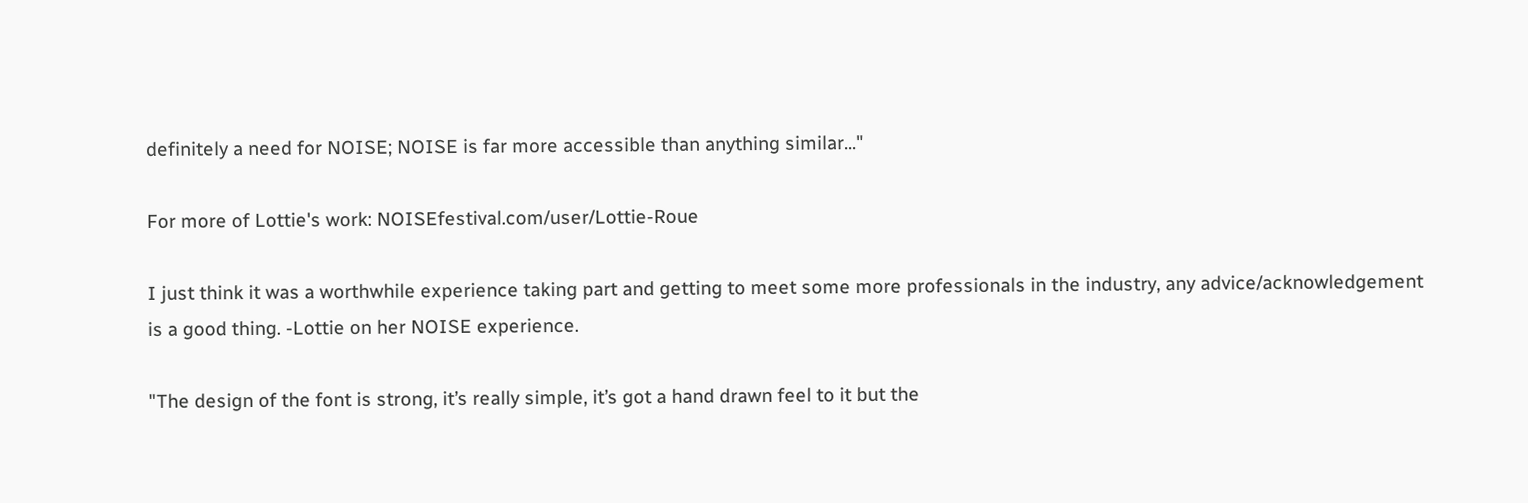definitely a need for NOISE; NOISE is far more accessible than anything similar..."

For more of Lottie's work: NOISEfestival.com/user/Lottie-Roue

I just think it was a worthwhile experience taking part and getting to meet some more professionals in the industry, any advice/acknowledgement is a good thing. -Lottie on her NOISE experience.

"The design of the font is strong, it’s really simple, it’s got a hand drawn feel to it but the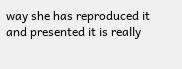way she has reproduced it and presented it is really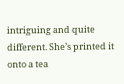intriguing and quite different. She’s printed it onto a tea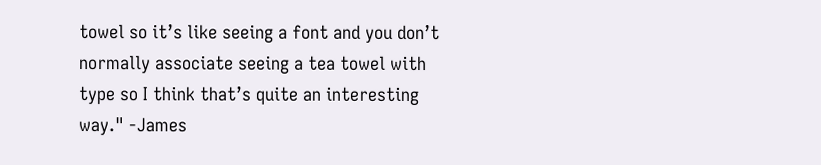towel so it’s like seeing a font and you don’t normally associate seeing a tea towel with type so I think that’s quite an interesting way." -James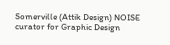Somerville (Attik Design) NOISE curator for Graphic Design